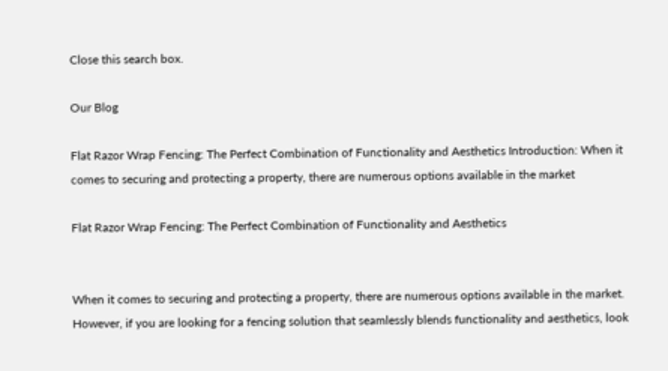Close this search box.

Our Blog

Flat Razor Wrap Fencing: The Perfect Combination of Functionality and Aesthetics Introduction: When it comes to securing and protecting a property, there are numerous options available in the market

Flat Razor Wrap Fencing: The Perfect Combination of Functionality and Aesthetics


When it comes to securing and protecting a property, there are numerous options available in the market. However, if you are looking for a fencing solution that seamlessly blends functionality and aesthetics, look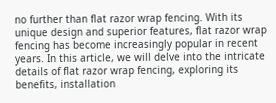no further than flat razor wrap fencing. With its unique design and superior features, flat razor wrap fencing has become increasingly popular in recent years. In this article, we will delve into the intricate details of flat razor wrap fencing, exploring its benefits, installation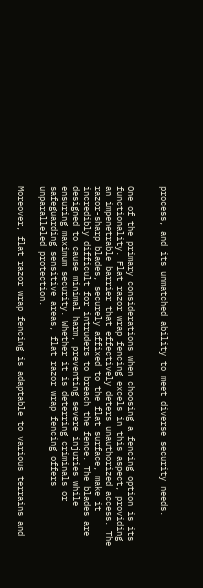process, and its unmatched ability to meet diverse security needs.


One of the primary considerations when choosing a fencing option is its functionality. Flat razor wrap fencing excels in this aspect, providing an impenetrable barrier that effectively deters unauthorized access. The razor-sharp blades, securely affixed to the flat surface, make it incredibly difficult for intruders to breach the fence. The blades are designed to cause minimal harm, preventing severe injuries while ensuring maximum security. Whether it is deterring criminals or safeguarding sensitive areas, flat razor wrap fencing offers unparalleled protection.

Moreover, flat razor wrap fencing is adaptable to various terrains and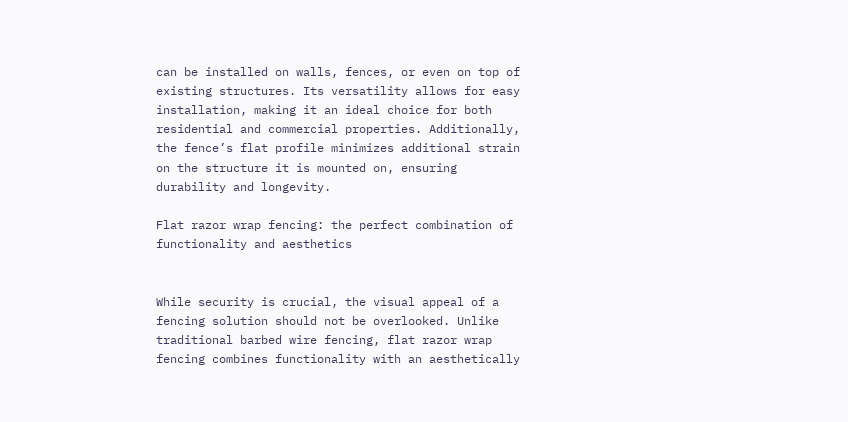can be installed on walls, fences, or even on top of existing structures. Its versatility allows for easy installation, making it an ideal choice for both residential and commercial properties. Additionally, the fence’s flat profile minimizes additional strain on the structure it is mounted on, ensuring durability and longevity.

Flat razor wrap fencing: the perfect combination of functionality and aesthetics


While security is crucial, the visual appeal of a fencing solution should not be overlooked. Unlike traditional barbed wire fencing, flat razor wrap fencing combines functionality with an aesthetically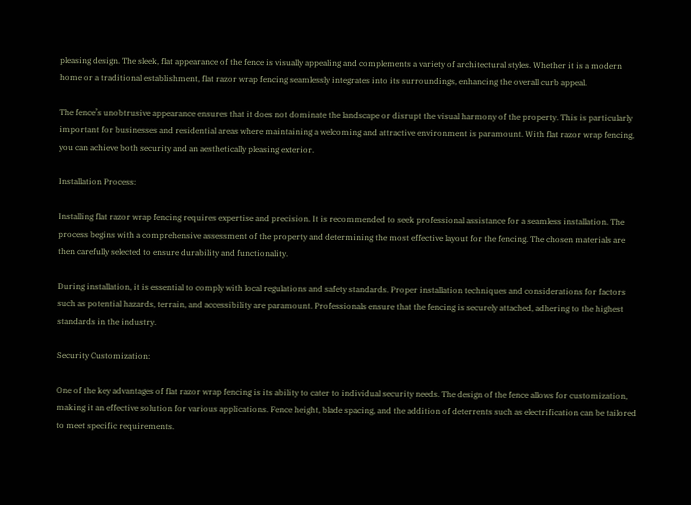pleasing design. The sleek, flat appearance of the fence is visually appealing and complements a variety of architectural styles. Whether it is a modern home or a traditional establishment, flat razor wrap fencing seamlessly integrates into its surroundings, enhancing the overall curb appeal.

The fence’s unobtrusive appearance ensures that it does not dominate the landscape or disrupt the visual harmony of the property. This is particularly important for businesses and residential areas where maintaining a welcoming and attractive environment is paramount. With flat razor wrap fencing, you can achieve both security and an aesthetically pleasing exterior.

Installation Process:

Installing flat razor wrap fencing requires expertise and precision. It is recommended to seek professional assistance for a seamless installation. The process begins with a comprehensive assessment of the property and determining the most effective layout for the fencing. The chosen materials are then carefully selected to ensure durability and functionality.

During installation, it is essential to comply with local regulations and safety standards. Proper installation techniques and considerations for factors such as potential hazards, terrain, and accessibility are paramount. Professionals ensure that the fencing is securely attached, adhering to the highest standards in the industry.

Security Customization:

One of the key advantages of flat razor wrap fencing is its ability to cater to individual security needs. The design of the fence allows for customization, making it an effective solution for various applications. Fence height, blade spacing, and the addition of deterrents such as electrification can be tailored to meet specific requirements.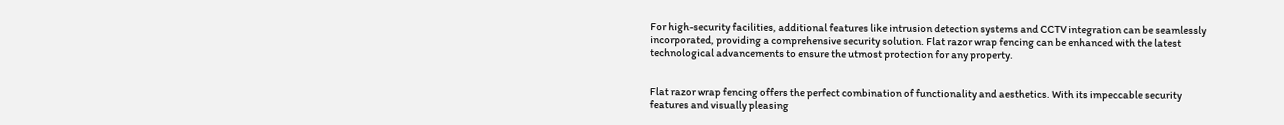For high-security facilities, additional features like intrusion detection systems and CCTV integration can be seamlessly incorporated, providing a comprehensive security solution. Flat razor wrap fencing can be enhanced with the latest technological advancements to ensure the utmost protection for any property.


Flat razor wrap fencing offers the perfect combination of functionality and aesthetics. With its impeccable security features and visually pleasing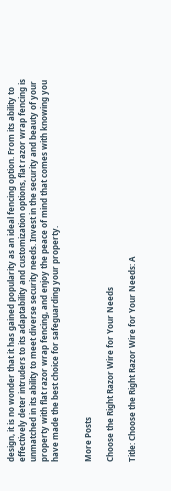design, it is no wonder that it has gained popularity as an ideal fencing option. From its ability to effectively deter intruders to its adaptability and customization options, flat razor wrap fencing is unmatched in its ability to meet diverse security needs. Invest in the security and beauty of your property with flat razor wrap fencing, and enjoy the peace of mind that comes with knowing you have made the best choice for safeguarding your property.


More Posts

Choose the Right Razor Wire for Your Needs

Title: Choose the Right Razor Wire for Your Needs: A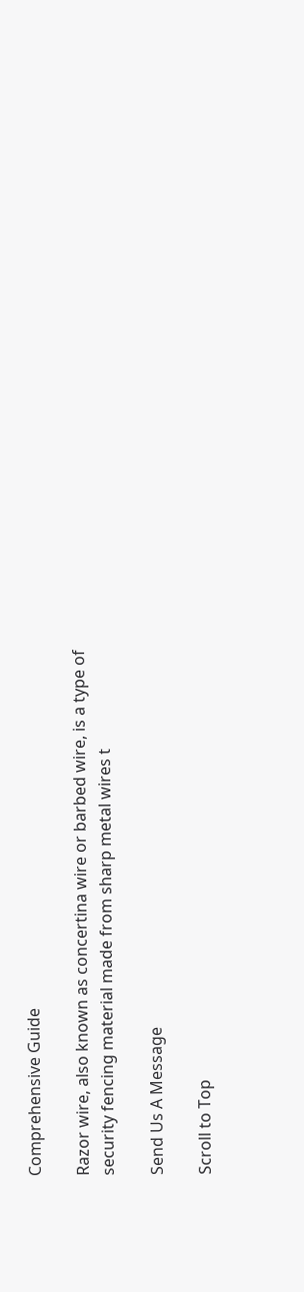Comprehensive Guide

Razor wire, also known as concertina wire or barbed wire, is a type of security fencing material made from sharp metal wires t

Send Us A Message

Scroll to Top